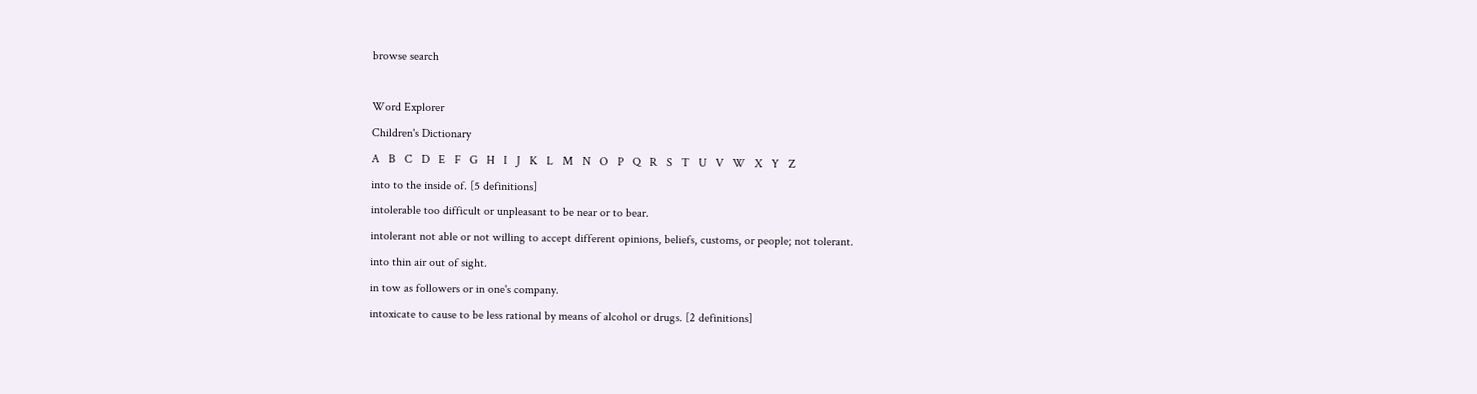browse search

Word Explorer
Children's Dictionary
A   B   C   D   E   F   G   H   I   J   K   L   M   N   O   P   Q   R   S   T   U   V   W   X   Y   Z
into to the inside of. [5 definitions]
intolerable too difficult or unpleasant to be near or to bear.
intolerant not able or not willing to accept different opinions, beliefs, customs, or people; not tolerant.
into thin air out of sight.
in tow as followers or in one's company.
intoxicate to cause to be less rational by means of alcohol or drugs. [2 definitions]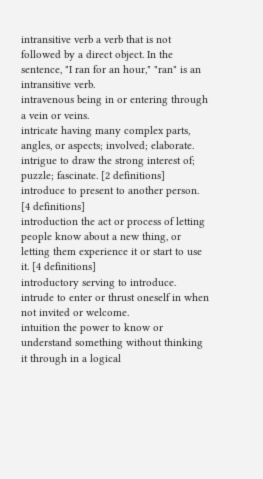intransitive verb a verb that is not followed by a direct object. In the sentence, "I ran for an hour," "ran" is an intransitive verb.
intravenous being in or entering through a vein or veins.
intricate having many complex parts, angles, or aspects; involved; elaborate.
intrigue to draw the strong interest of; puzzle; fascinate. [2 definitions]
introduce to present to another person. [4 definitions]
introduction the act or process of letting people know about a new thing, or letting them experience it or start to use it. [4 definitions]
introductory serving to introduce.
intrude to enter or thrust oneself in when not invited or welcome.
intuition the power to know or understand something without thinking it through in a logical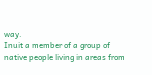way.
Inuit a member of a group of native people living in areas from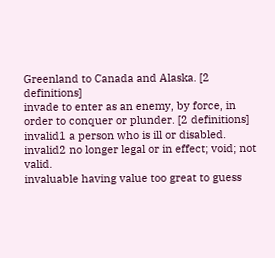Greenland to Canada and Alaska. [2 definitions]
invade to enter as an enemy, by force, in order to conquer or plunder. [2 definitions]
invalid1 a person who is ill or disabled.
invalid2 no longer legal or in effect; void; not valid.
invaluable having value too great to guess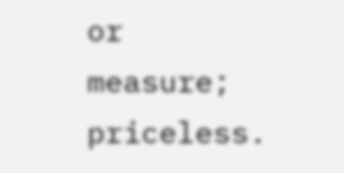or measure; priceless.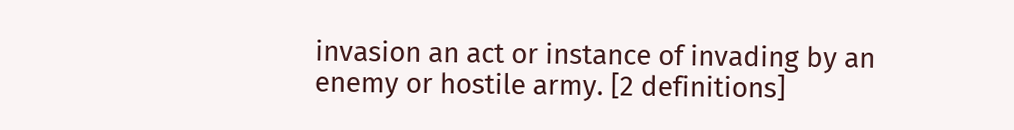invasion an act or instance of invading by an enemy or hostile army. [2 definitions]